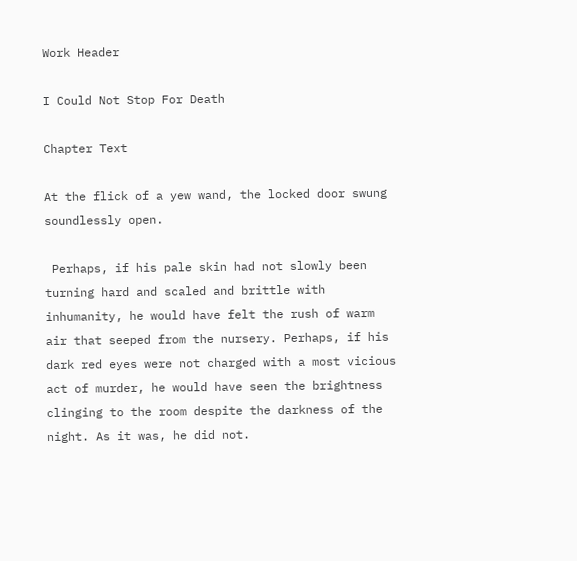Work Header

I Could Not Stop For Death

Chapter Text

At the flick of a yew wand, the locked door swung soundlessly open.

 Perhaps, if his pale skin had not slowly been turning hard and scaled and brittle with inhumanity, he would have felt the rush of warm air that seeped from the nursery. Perhaps, if his dark red eyes were not charged with a most vicious act of murder, he would have seen the brightness clinging to the room despite the darkness of the night. As it was, he did not.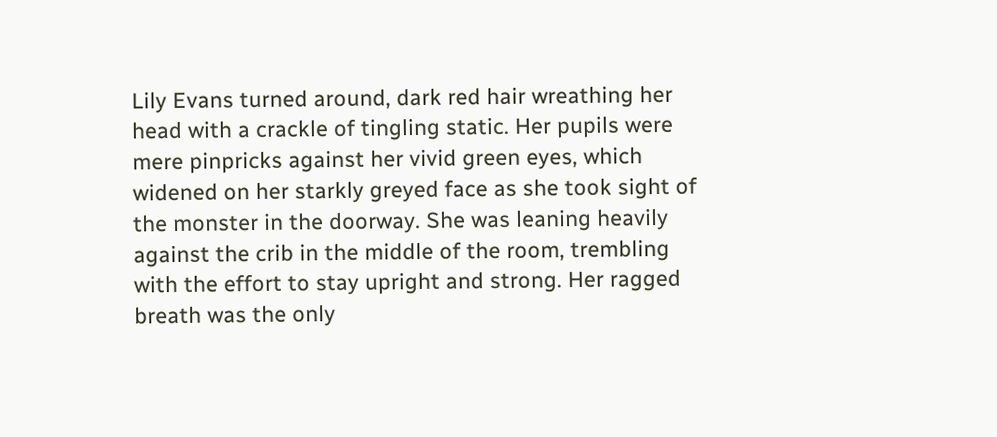Lily Evans turned around, dark red hair wreathing her head with a crackle of tingling static. Her pupils were mere pinpricks against her vivid green eyes, which widened on her starkly greyed face as she took sight of the monster in the doorway. She was leaning heavily against the crib in the middle of the room, trembling with the effort to stay upright and strong. Her ragged breath was the only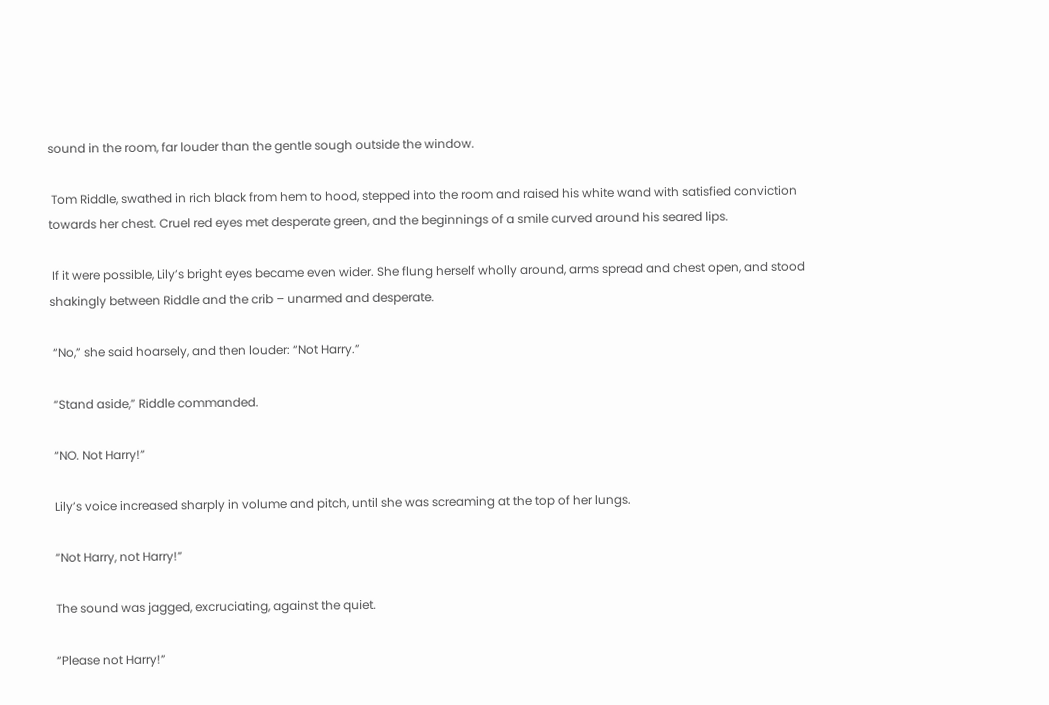sound in the room, far louder than the gentle sough outside the window.

 Tom Riddle, swathed in rich black from hem to hood, stepped into the room and raised his white wand with satisfied conviction towards her chest. Cruel red eyes met desperate green, and the beginnings of a smile curved around his seared lips.

 If it were possible, Lily’s bright eyes became even wider. She flung herself wholly around, arms spread and chest open, and stood shakingly between Riddle and the crib – unarmed and desperate.

 “No,” she said hoarsely, and then louder: “Not Harry.”

 “Stand aside,” Riddle commanded.

 “NO. Not Harry!”

 Lily’s voice increased sharply in volume and pitch, until she was screaming at the top of her lungs.

 “Not Harry, not Harry!”

 The sound was jagged, excruciating, against the quiet.

 “Please not Harry!”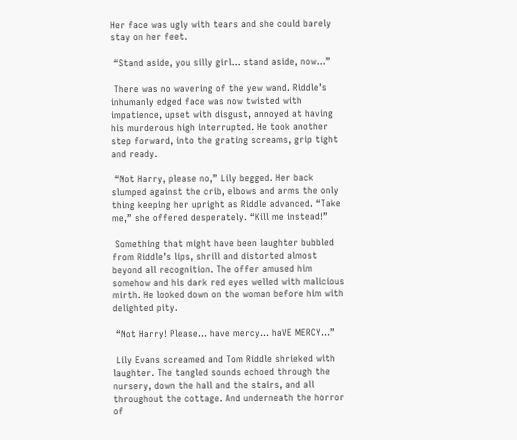Her face was ugly with tears and she could barely stay on her feet.

 “Stand aside, you silly girl… stand aside, now…”

 There was no wavering of the yew wand. Riddle’s inhumanly edged face was now twisted with impatience, upset with disgust, annoyed at having his murderous high interrupted. He took another step forward, into the grating screams, grip tight and ready.

 “Not Harry, please no,” Lily begged. Her back slumped against the crib, elbows and arms the only thing keeping her upright as Riddle advanced. “Take me,” she offered desperately. “Kill me instead!”

 Something that might have been laughter bubbled from Riddle’s lips, shrill and distorted almost beyond all recognition. The offer amused him somehow and his dark red eyes welled with malicious mirth. He looked down on the woman before him with delighted pity.

 “Not Harry! Please… have mercy… haVE MERCY…”

 Lily Evans screamed and Tom Riddle shrieked with laughter. The tangled sounds echoed through the nursery, down the hall and the stairs, and all throughout the cottage. And underneath the horror of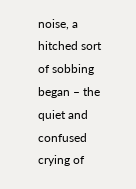noise, a hitched sort of sobbing began – the quiet and confused crying of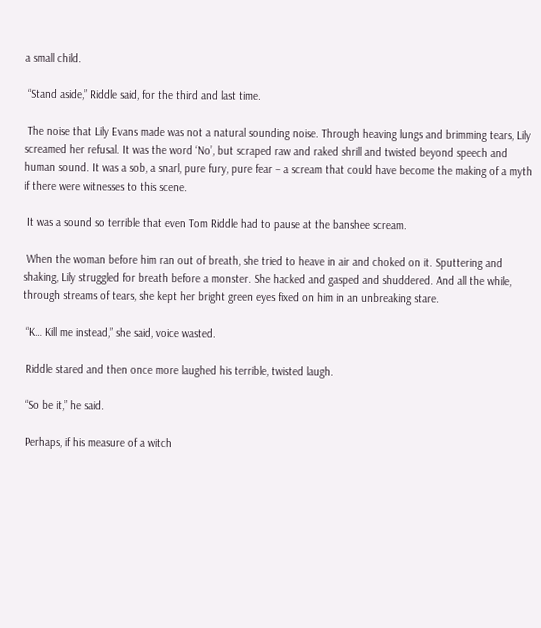a small child.

 “Stand aside,” Riddle said, for the third and last time.

 The noise that Lily Evans made was not a natural sounding noise. Through heaving lungs and brimming tears, Lily screamed her refusal. It was the word ‘No’, but scraped raw and raked shrill and twisted beyond speech and human sound. It was a sob, a snarl, pure fury, pure fear – a scream that could have become the making of a myth if there were witnesses to this scene.

 It was a sound so terrible that even Tom Riddle had to pause at the banshee scream.

 When the woman before him ran out of breath, she tried to heave in air and choked on it. Sputtering and shaking, Lily struggled for breath before a monster. She hacked and gasped and shuddered. And all the while, through streams of tears, she kept her bright green eyes fixed on him in an unbreaking stare.

 “K… Kill me instead,” she said, voice wasted.

 Riddle stared and then once more laughed his terrible, twisted laugh.

 “So be it,” he said.

 Perhaps, if his measure of a witch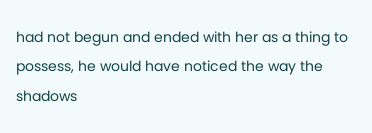had not begun and ended with her as a thing to possess, he would have noticed the way the shadows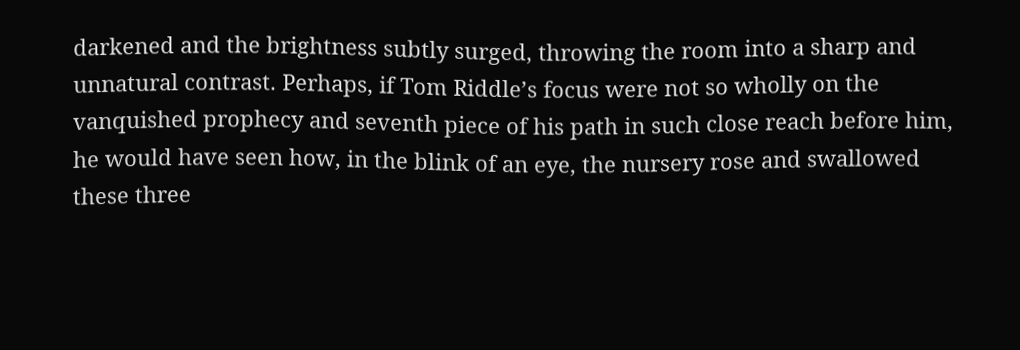darkened and the brightness subtly surged, throwing the room into a sharp and unnatural contrast. Perhaps, if Tom Riddle’s focus were not so wholly on the vanquished prophecy and seventh piece of his path in such close reach before him, he would have seen how, in the blink of an eye, the nursery rose and swallowed these three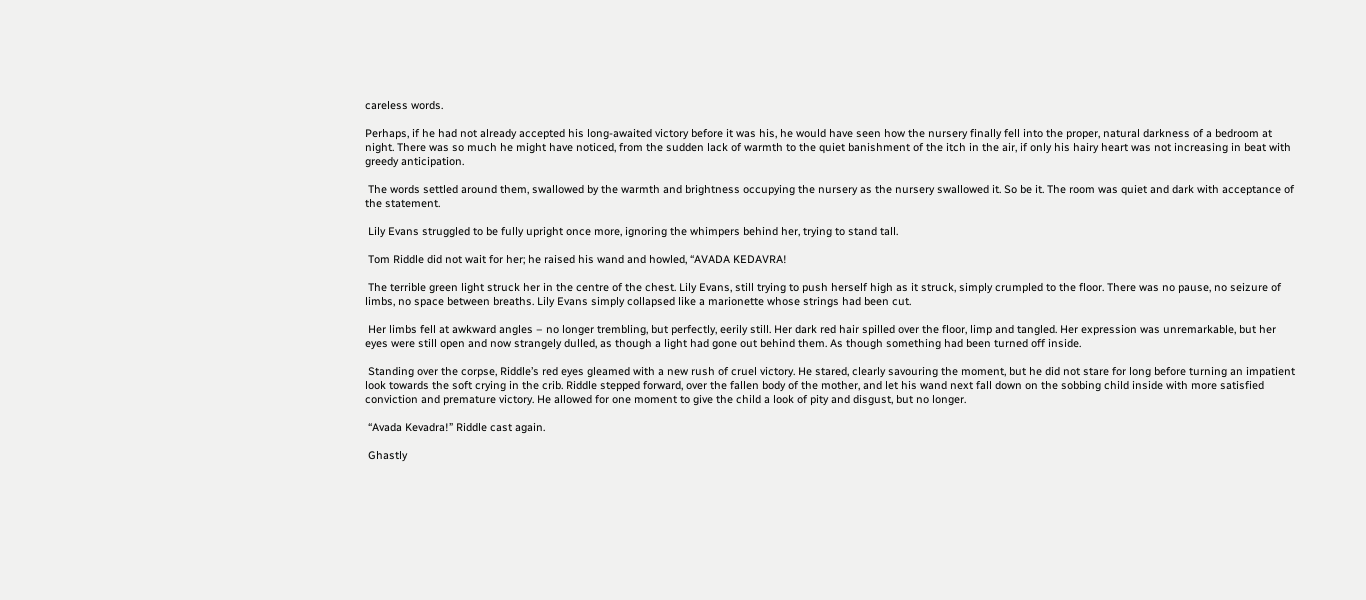careless words.

Perhaps, if he had not already accepted his long-awaited victory before it was his, he would have seen how the nursery finally fell into the proper, natural darkness of a bedroom at night. There was so much he might have noticed, from the sudden lack of warmth to the quiet banishment of the itch in the air, if only his hairy heart was not increasing in beat with greedy anticipation.

 The words settled around them, swallowed by the warmth and brightness occupying the nursery as the nursery swallowed it. So be it. The room was quiet and dark with acceptance of the statement.

 Lily Evans struggled to be fully upright once more, ignoring the whimpers behind her, trying to stand tall.

 Tom Riddle did not wait for her; he raised his wand and howled, “AVADA KEDAVRA!

 The terrible green light struck her in the centre of the chest. Lily Evans, still trying to push herself high as it struck, simply crumpled to the floor. There was no pause, no seizure of limbs, no space between breaths. Lily Evans simply collapsed like a marionette whose strings had been cut.

 Her limbs fell at awkward angles – no longer trembling, but perfectly, eerily still. Her dark red hair spilled over the floor, limp and tangled. Her expression was unremarkable, but her eyes were still open and now strangely dulled, as though a light had gone out behind them. As though something had been turned off inside.

 Standing over the corpse, Riddle’s red eyes gleamed with a new rush of cruel victory. He stared, clearly savouring the moment, but he did not stare for long before turning an impatient look towards the soft crying in the crib. Riddle stepped forward, over the fallen body of the mother, and let his wand next fall down on the sobbing child inside with more satisfied conviction and premature victory. He allowed for one moment to give the child a look of pity and disgust, but no longer.

 “Avada Kevadra!” Riddle cast again.

 Ghastly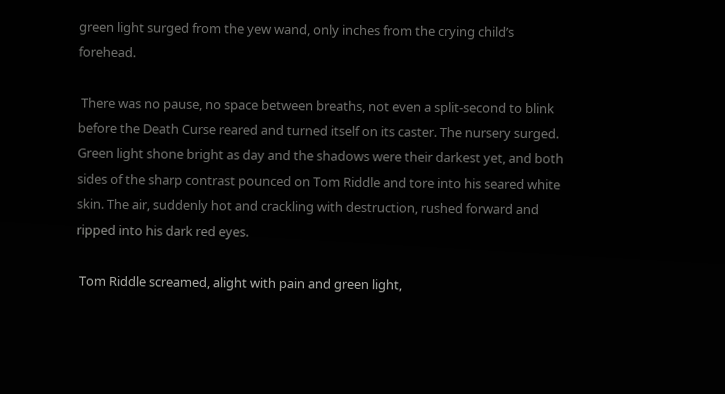green light surged from the yew wand, only inches from the crying child’s forehead.

 There was no pause, no space between breaths, not even a split-second to blink before the Death Curse reared and turned itself on its caster. The nursery surged.  Green light shone bright as day and the shadows were their darkest yet, and both sides of the sharp contrast pounced on Tom Riddle and tore into his seared white skin. The air, suddenly hot and crackling with destruction, rushed forward and ripped into his dark red eyes.

 Tom Riddle screamed, alight with pain and green light,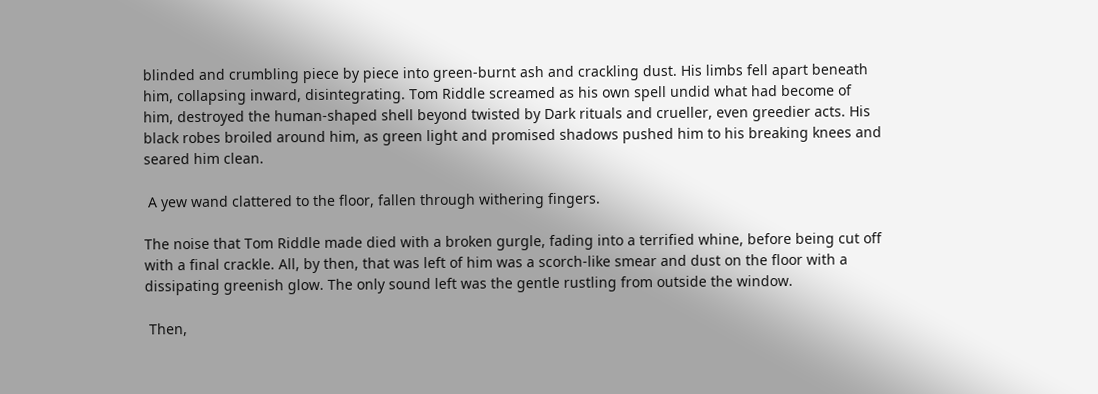blinded and crumbling piece by piece into green-burnt ash and crackling dust. His limbs fell apart beneath him, collapsing inward, disintegrating. Tom Riddle screamed as his own spell undid what had become of him, destroyed the human-shaped shell beyond twisted by Dark rituals and crueller, even greedier acts. His black robes broiled around him, as green light and promised shadows pushed him to his breaking knees and seared him clean.

 A yew wand clattered to the floor, fallen through withering fingers.

The noise that Tom Riddle made died with a broken gurgle, fading into a terrified whine, before being cut off with a final crackle. All, by then, that was left of him was a scorch-like smear and dust on the floor with a dissipating greenish glow. The only sound left was the gentle rustling from outside the window.

 Then,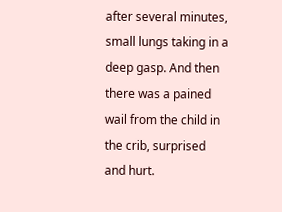after several minutes, small lungs taking in a deep gasp. And then there was a pained wail from the child in the crib, surprised and hurt.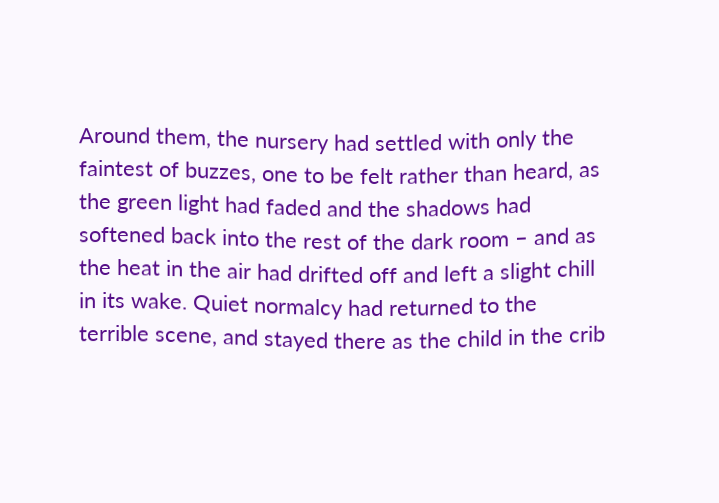Around them, the nursery had settled with only the faintest of buzzes, one to be felt rather than heard, as the green light had faded and the shadows had softened back into the rest of the dark room – and as the heat in the air had drifted off and left a slight chill in its wake. Quiet normalcy had returned to the terrible scene, and stayed there as the child in the crib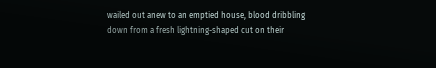wailed out anew to an emptied house, blood dribbling down from a fresh lightning-shaped cut on their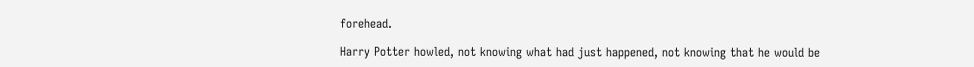forehead.

Harry Potter howled, not knowing what had just happened, not knowing that he would be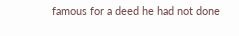famous for a deed he had not done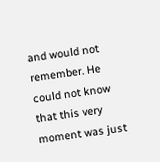and would not remember. He could not know that this very moment was just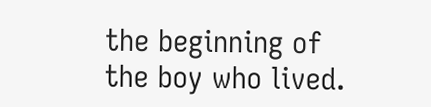the beginning of the boy who lived.